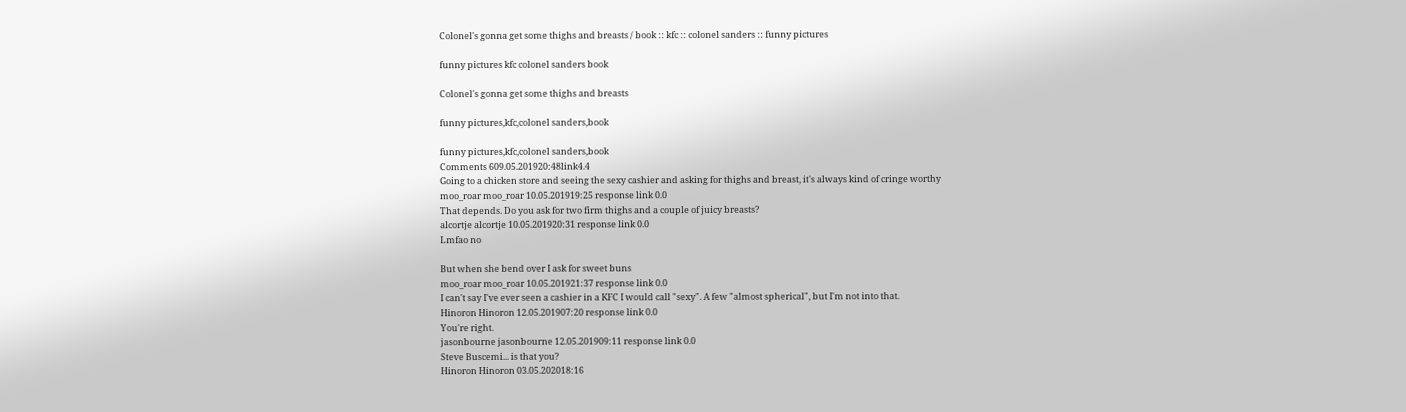Colonel's gonna get some thighs and breasts / book :: kfc :: colonel sanders :: funny pictures

funny pictures kfc colonel sanders book

Colonel's gonna get some thighs and breasts

funny pictures,kfc,colonel sanders,book

funny pictures,kfc,colonel sanders,book
Comments 609.05.201920:48link4.4
Going to a chicken store and seeing the sexy cashier and asking for thighs and breast, it's always kind of cringe worthy
moo_roar moo_roar 10.05.201919:25 response link 0.0
That depends. Do you ask for two firm thighs and a couple of juicy breasts?
alcortje alcortje 10.05.201920:31 response link 0.0
Lmfao no

But when she bend over I ask for sweet buns
moo_roar moo_roar 10.05.201921:37 response link 0.0
I can't say I've ever seen a cashier in a KFC I would call "sexy". A few "almost spherical", but I'm not into that.
Hinoron Hinoron 12.05.201907:20 response link 0.0
You're right.
jasonbourne jasonbourne 12.05.201909:11 response link 0.0
Steve Buscemi... is that you?
Hinoron Hinoron 03.05.202018:16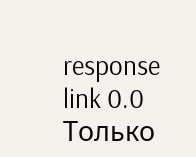response link 0.0
Только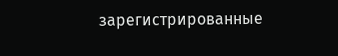зарегистрированные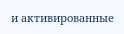и активированные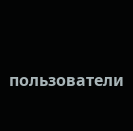пользователи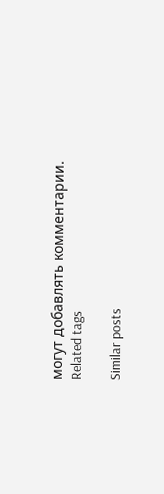могут добавлять комментарии.
Related tags

Similar posts